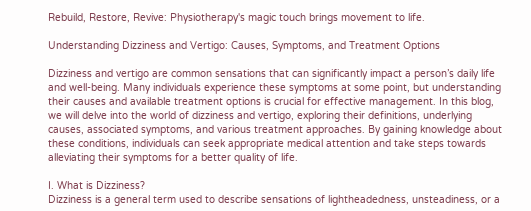Rebuild, Restore, Revive: Physiotherapy's magic touch brings movement to life.

Understanding Dizziness and Vertigo: Causes, Symptoms, and Treatment Options

Dizziness and vertigo are common sensations that can significantly impact a person’s daily life and well-being. Many individuals experience these symptoms at some point, but understanding their causes and available treatment options is crucial for effective management. In this blog, we will delve into the world of dizziness and vertigo, exploring their definitions, underlying causes, associated symptoms, and various treatment approaches. By gaining knowledge about these conditions, individuals can seek appropriate medical attention and take steps towards alleviating their symptoms for a better quality of life.

I. What is Dizziness?
Dizziness is a general term used to describe sensations of lightheadedness, unsteadiness, or a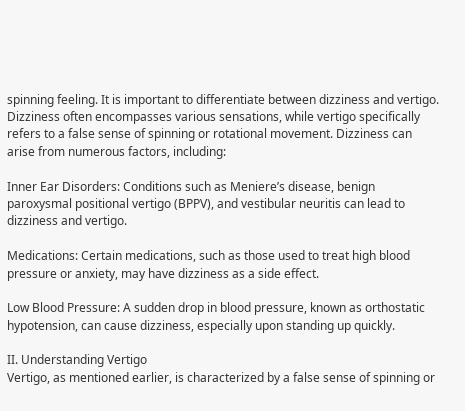spinning feeling. It is important to differentiate between dizziness and vertigo. Dizziness often encompasses various sensations, while vertigo specifically refers to a false sense of spinning or rotational movement. Dizziness can arise from numerous factors, including:

Inner Ear Disorders: Conditions such as Meniere’s disease, benign paroxysmal positional vertigo (BPPV), and vestibular neuritis can lead to dizziness and vertigo.

Medications: Certain medications, such as those used to treat high blood pressure or anxiety, may have dizziness as a side effect.

Low Blood Pressure: A sudden drop in blood pressure, known as orthostatic hypotension, can cause dizziness, especially upon standing up quickly.

II. Understanding Vertigo
Vertigo, as mentioned earlier, is characterized by a false sense of spinning or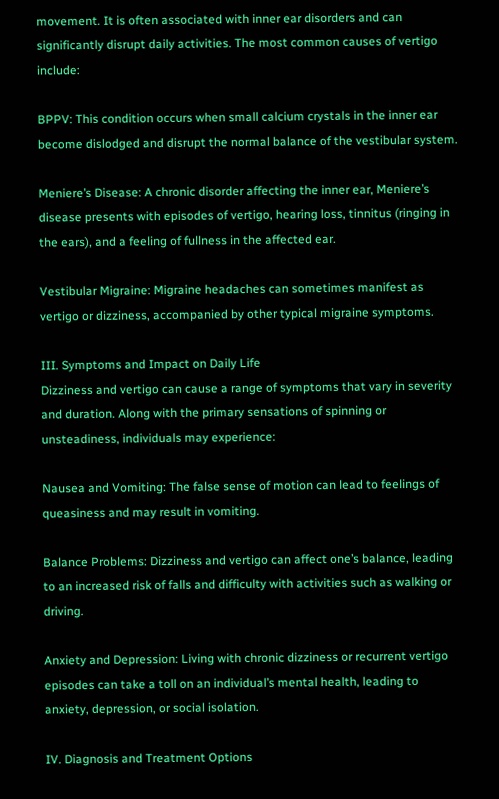movement. It is often associated with inner ear disorders and can significantly disrupt daily activities. The most common causes of vertigo include:

BPPV: This condition occurs when small calcium crystals in the inner ear become dislodged and disrupt the normal balance of the vestibular system.

Meniere’s Disease: A chronic disorder affecting the inner ear, Meniere’s disease presents with episodes of vertigo, hearing loss, tinnitus (ringing in the ears), and a feeling of fullness in the affected ear.

Vestibular Migraine: Migraine headaches can sometimes manifest as vertigo or dizziness, accompanied by other typical migraine symptoms.

III. Symptoms and Impact on Daily Life
Dizziness and vertigo can cause a range of symptoms that vary in severity and duration. Along with the primary sensations of spinning or unsteadiness, individuals may experience:

Nausea and Vomiting: The false sense of motion can lead to feelings of queasiness and may result in vomiting.

Balance Problems: Dizziness and vertigo can affect one’s balance, leading to an increased risk of falls and difficulty with activities such as walking or driving.

Anxiety and Depression: Living with chronic dizziness or recurrent vertigo episodes can take a toll on an individual’s mental health, leading to anxiety, depression, or social isolation.

IV. Diagnosis and Treatment Options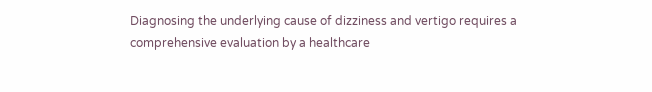Diagnosing the underlying cause of dizziness and vertigo requires a comprehensive evaluation by a healthcare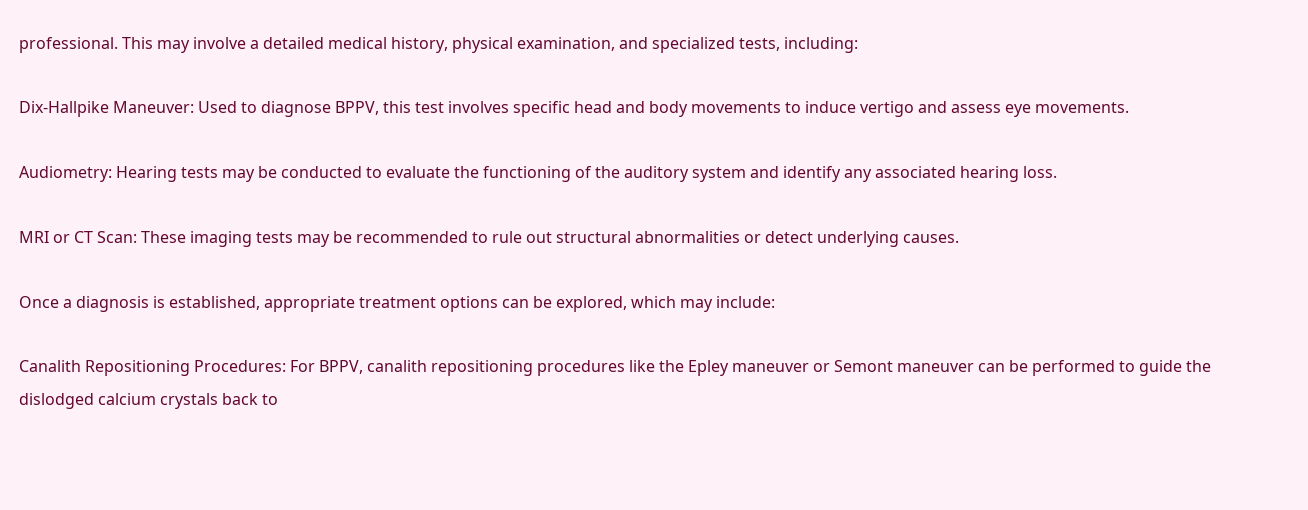professional. This may involve a detailed medical history, physical examination, and specialized tests, including:

Dix-Hallpike Maneuver: Used to diagnose BPPV, this test involves specific head and body movements to induce vertigo and assess eye movements.

Audiometry: Hearing tests may be conducted to evaluate the functioning of the auditory system and identify any associated hearing loss.

MRI or CT Scan: These imaging tests may be recommended to rule out structural abnormalities or detect underlying causes.

Once a diagnosis is established, appropriate treatment options can be explored, which may include:

Canalith Repositioning Procedures: For BPPV, canalith repositioning procedures like the Epley maneuver or Semont maneuver can be performed to guide the dislodged calcium crystals back to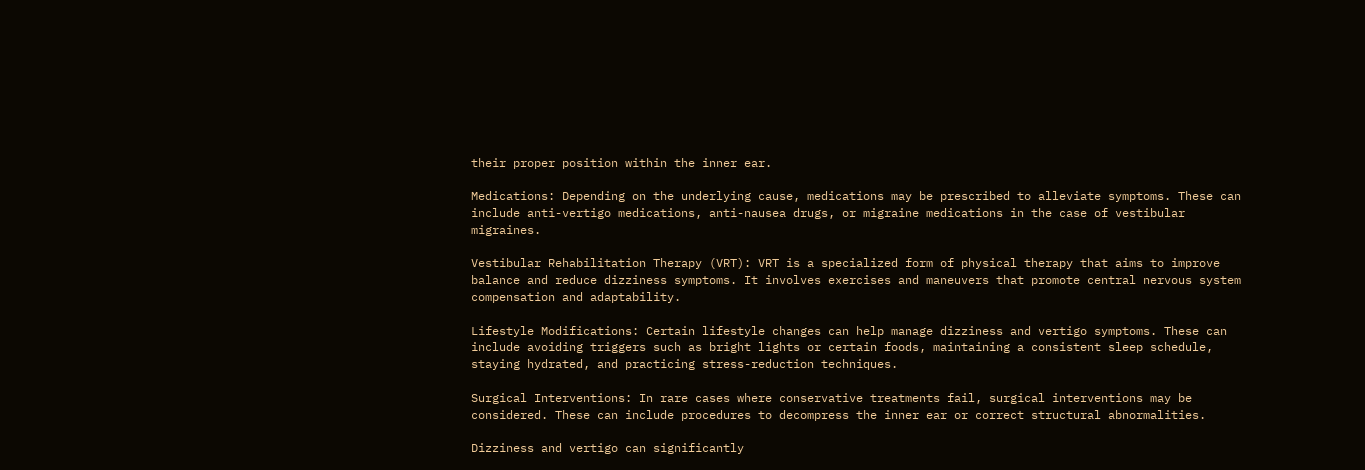their proper position within the inner ear.

Medications: Depending on the underlying cause, medications may be prescribed to alleviate symptoms. These can include anti-vertigo medications, anti-nausea drugs, or migraine medications in the case of vestibular migraines.

Vestibular Rehabilitation Therapy (VRT): VRT is a specialized form of physical therapy that aims to improve balance and reduce dizziness symptoms. It involves exercises and maneuvers that promote central nervous system compensation and adaptability.

Lifestyle Modifications: Certain lifestyle changes can help manage dizziness and vertigo symptoms. These can include avoiding triggers such as bright lights or certain foods, maintaining a consistent sleep schedule, staying hydrated, and practicing stress-reduction techniques.

Surgical Interventions: In rare cases where conservative treatments fail, surgical interventions may be considered. These can include procedures to decompress the inner ear or correct structural abnormalities.

Dizziness and vertigo can significantly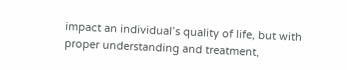impact an individual’s quality of life, but with proper understanding and treatment,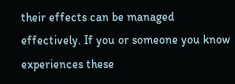their effects can be managed effectively. If you or someone you know experiences these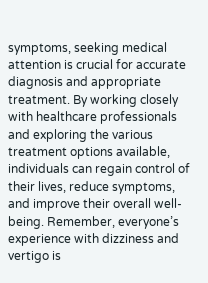symptoms, seeking medical attention is crucial for accurate diagnosis and appropriate treatment. By working closely with healthcare professionals and exploring the various treatment options available, individuals can regain control of their lives, reduce symptoms, and improve their overall well-being. Remember, everyone’s experience with dizziness and vertigo is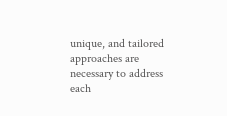unique, and tailored approaches are necessary to address each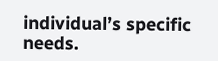individual’s specific needs.